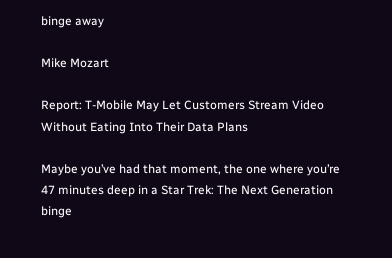binge away

Mike Mozart

Report: T-Mobile May Let Customers Stream Video Without Eating Into Their Data Plans

Maybe you’ve had that moment, the one where you’re 47 minutes deep in a Star Trek: The Next Generation binge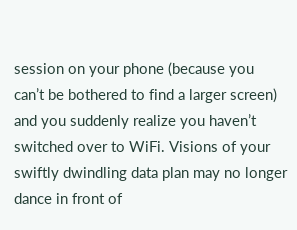session on your phone (because you can’t be bothered to find a larger screen) and you suddenly realize you haven’t switched over to WiFi. Visions of your swiftly dwindling data plan may no longer dance in front of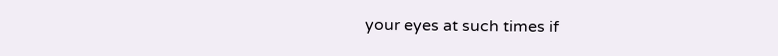your eyes at such times if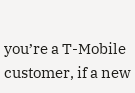you’re a T-Mobile customer, if a new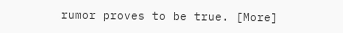rumor proves to be true. [More]